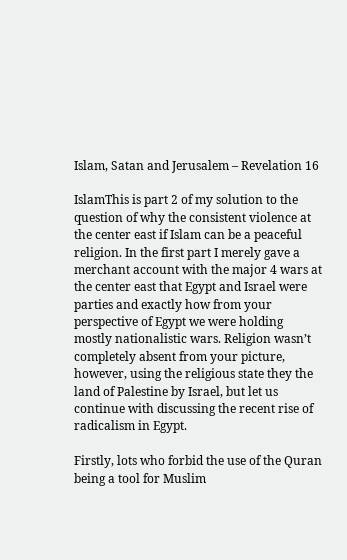Islam, Satan and Jerusalem – Revelation 16

IslamThis is part 2 of my solution to the question of why the consistent violence at the center east if Islam can be a peaceful religion. In the first part I merely gave a merchant account with the major 4 wars at the center east that Egypt and Israel were parties and exactly how from your perspective of Egypt we were holding mostly nationalistic wars. Religion wasn’t completely absent from your picture, however, using the religious state they the land of Palestine by Israel, but let us continue with discussing the recent rise of radicalism in Egypt.

Firstly, lots who forbid the use of the Quran being a tool for Muslim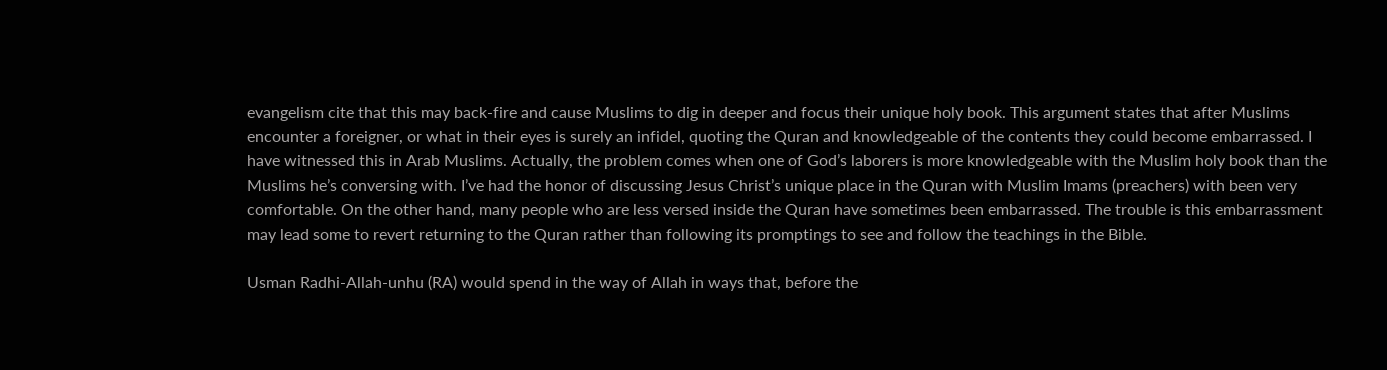evangelism cite that this may back-fire and cause Muslims to dig in deeper and focus their unique holy book. This argument states that after Muslims encounter a foreigner, or what in their eyes is surely an infidel, quoting the Quran and knowledgeable of the contents they could become embarrassed. I have witnessed this in Arab Muslims. Actually, the problem comes when one of God’s laborers is more knowledgeable with the Muslim holy book than the Muslims he’s conversing with. I’ve had the honor of discussing Jesus Christ’s unique place in the Quran with Muslim Imams (preachers) with been very comfortable. On the other hand, many people who are less versed inside the Quran have sometimes been embarrassed. The trouble is this embarrassment may lead some to revert returning to the Quran rather than following its promptings to see and follow the teachings in the Bible.

Usman Radhi-Allah-unhu (RA) would spend in the way of Allah in ways that, before the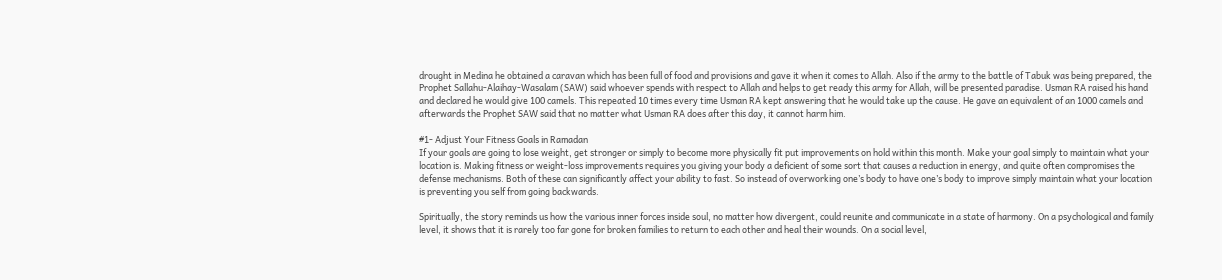drought in Medina he obtained a caravan which has been full of food and provisions and gave it when it comes to Allah. Also if the army to the battle of Tabuk was being prepared, the Prophet Sallahu-Alaihay-Wasalam (SAW) said whoever spends with respect to Allah and helps to get ready this army for Allah, will be presented paradise. Usman RA raised his hand and declared he would give 100 camels. This repeated 10 times every time Usman RA kept answering that he would take up the cause. He gave an equivalent of an 1000 camels and afterwards the Prophet SAW said that no matter what Usman RA does after this day, it cannot harm him.

#1- Adjust Your Fitness Goals in Ramadan
If your goals are going to lose weight, get stronger or simply to become more physically fit put improvements on hold within this month. Make your goal simply to maintain what your location is. Making fitness or weight-loss improvements requires you giving your body a deficient of some sort that causes a reduction in energy, and quite often compromises the defense mechanisms. Both of these can significantly affect your ability to fast. So instead of overworking one’s body to have one’s body to improve simply maintain what your location is preventing you self from going backwards.

Spiritually, the story reminds us how the various inner forces inside soul, no matter how divergent, could reunite and communicate in a state of harmony. On a psychological and family level, it shows that it is rarely too far gone for broken families to return to each other and heal their wounds. On a social level,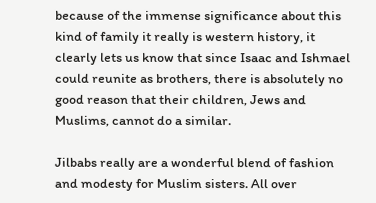because of the immense significance about this kind of family it really is western history, it clearly lets us know that since Isaac and Ishmael could reunite as brothers, there is absolutely no good reason that their children, Jews and Muslims, cannot do a similar.

Jilbabs really are a wonderful blend of fashion and modesty for Muslim sisters. All over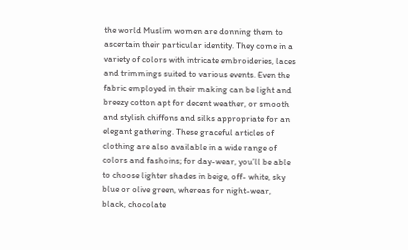the world Muslim women are donning them to ascertain their particular identity. They come in a variety of colors with intricate embroideries, laces and trimmings suited to various events. Even the fabric employed in their making can be light and breezy cotton apt for decent weather, or smooth and stylish chiffons and silks appropriate for an elegant gathering. These graceful articles of clothing are also available in a wide range of colors and fashoins; for day-wear, you’ll be able to choose lighter shades in beige, off- white, sky blue or olive green, whereas for night-wear, black, chocolate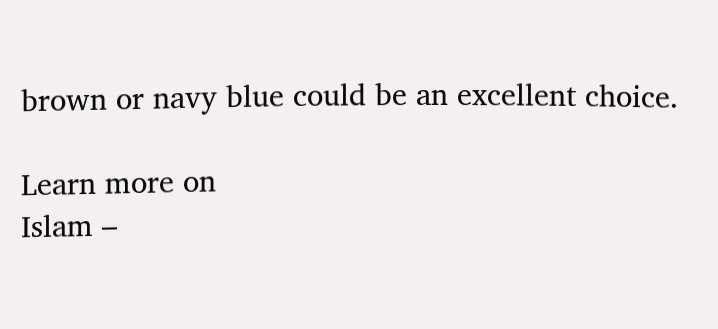brown or navy blue could be an excellent choice.

Learn more on
Islam –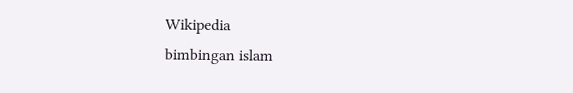Wikipedia
bimbingan islam